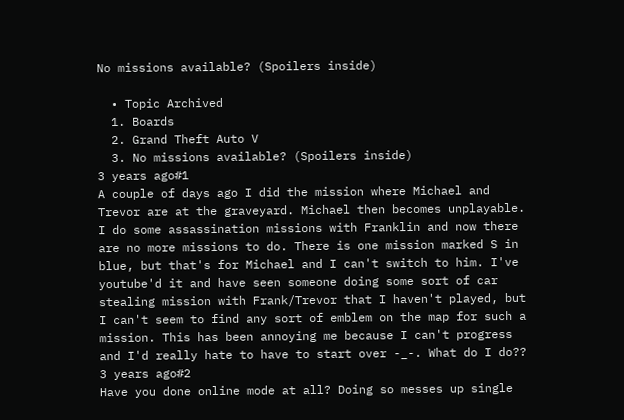No missions available? (Spoilers inside)

  • Topic Archived
  1. Boards
  2. Grand Theft Auto V
  3. No missions available? (Spoilers inside)
3 years ago#1
A couple of days ago I did the mission where Michael and Trevor are at the graveyard. Michael then becomes unplayable. I do some assassination missions with Franklin and now there are no more missions to do. There is one mission marked S in blue, but that's for Michael and I can't switch to him. I've youtube'd it and have seen someone doing some sort of car stealing mission with Frank/Trevor that I haven't played, but I can't seem to find any sort of emblem on the map for such a mission. This has been annoying me because I can't progress and I'd really hate to have to start over -_-. What do I do??
3 years ago#2
Have you done online mode at all? Doing so messes up single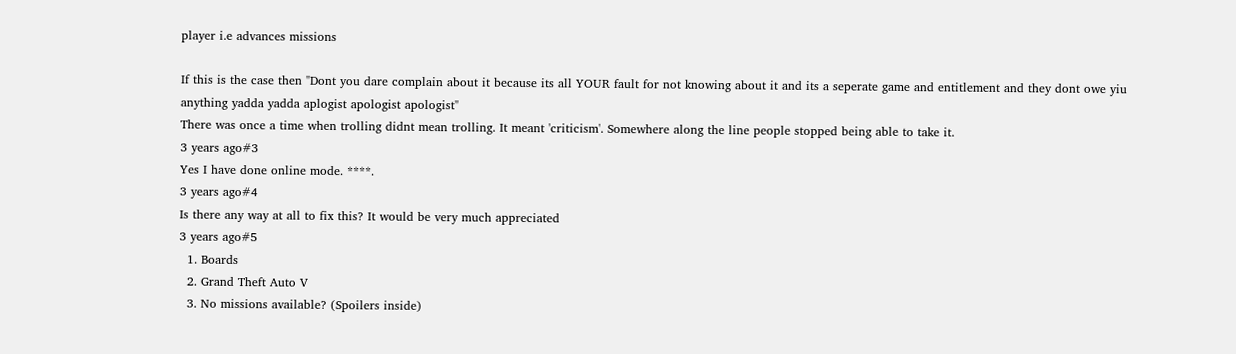player i.e advances missions

If this is the case then "Dont you dare complain about it because its all YOUR fault for not knowing about it and its a seperate game and entitlement and they dont owe yiu anything yadda yadda aplogist apologist apologist"
There was once a time when trolling didnt mean trolling. It meant 'criticism'. Somewhere along the line people stopped being able to take it.
3 years ago#3
Yes I have done online mode. ****.
3 years ago#4
Is there any way at all to fix this? It would be very much appreciated
3 years ago#5
  1. Boards
  2. Grand Theft Auto V
  3. No missions available? (Spoilers inside)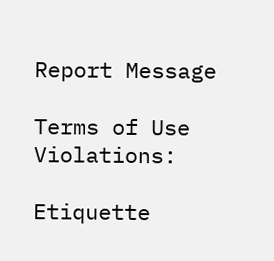Report Message

Terms of Use Violations:

Etiquette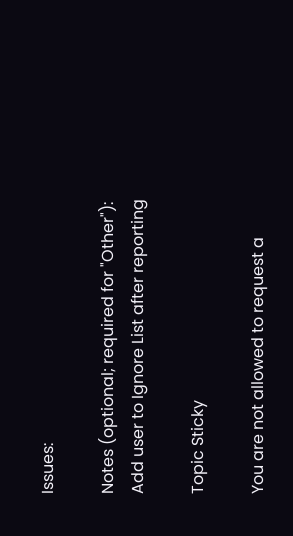Issues:

Notes (optional; required for "Other"):
Add user to Ignore List after reporting

Topic Sticky

You are not allowed to request a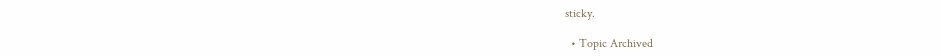sticky.

  • Topic Archived